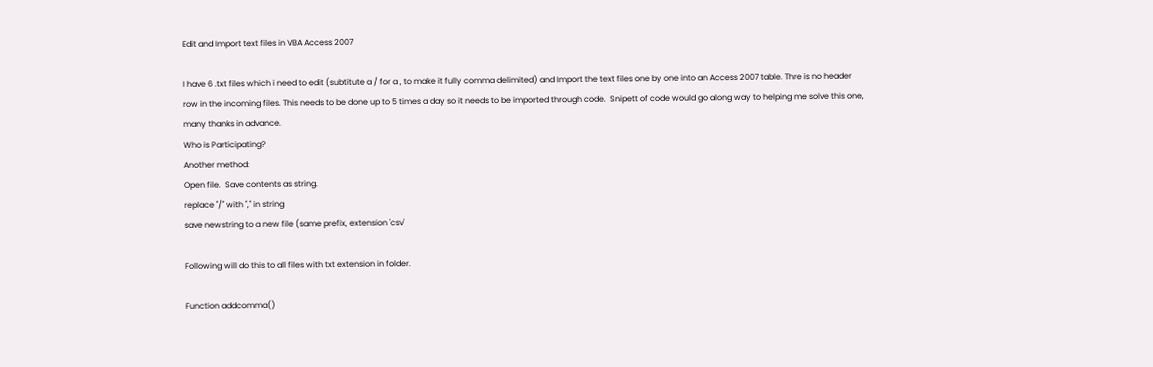Edit and Import text files in VBA Access 2007

I have 6 .txt files which i need to edit (subtitute a / for a , to make it fully comma delimited) and Import the text files one by one into an Access 2007 table. Thre is no header row in the incoming files. This needs to be done up to 5 times a day so it needs to be imported through code.  Snipett of code would go along way to helping me solve this one, many thanks in advance.
Who is Participating?
Another method:
Open file.  Save contents as string.
replace "/" with "," in string
save newstring to a new file (same prefix, extension 'csv'

Following will do this to all files with txt extension in folder.

Function addcomma()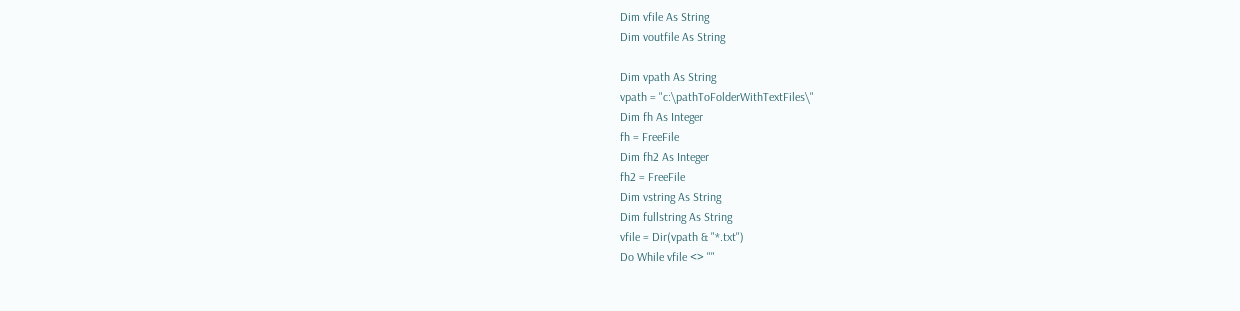Dim vfile As String
Dim voutfile As String

Dim vpath As String
vpath = "c:\pathToFolderWithTextFiles\"
Dim fh As Integer
fh = FreeFile
Dim fh2 As Integer
fh2 = FreeFile
Dim vstring As String
Dim fullstring As String
vfile = Dir(vpath & "*.txt")
Do While vfile <> ""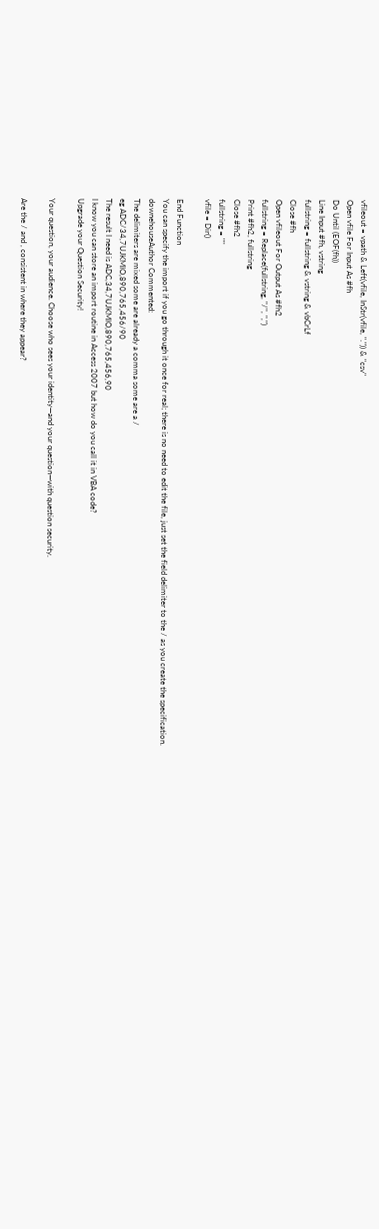vfileout = vpath & Left(vfile, InStr(vfile, ".")) & "csv"
Open vfile For Input As #fh
Do Until (EOF(fh))
Line Input #fh, vstring
fullstring = fullstring & vstring & vbCrLf
Close #fh
Open vfileout For Output As #fh2
fullstring = Replace(fullstring, "/", ",")
Print #fh2, fullstring
Close #fh2
fullstring = ""
vfile = Dir()

End Function
You can specify the import if you go through it once for real; there is no need to edit the file, just set the field delimiter to the / as you create the specification.
downehouseAuthor Commented:
The delimiters are mixed some are already a comma some are a /
eg ADC/34,7UJKMIO,890,765,456/90
The result I need is ADC,34,7UJKMIO,890,765,456,90
I know you can store an import routine in Access 2007 but how do you call it in VBA code?
Upgrade your Question Security!

Your question, your audience. Choose who sees your identity—and your question—with question security.

Are the / and , consistent in where they appear?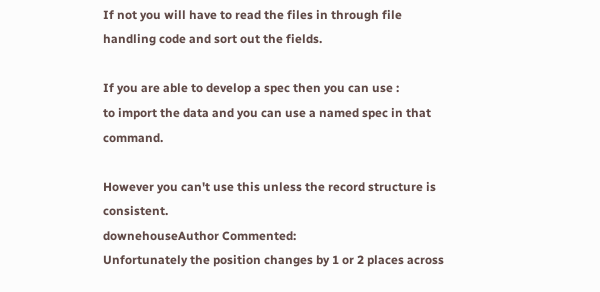If not you will have to read the files in through file handling code and sort out the fields.

If you are able to develop a spec then you can use :
to import the data and you can use a named spec in that command.

However you can't use this unless the record structure is consistent.
downehouseAuthor Commented:
Unfortunately the position changes by 1 or 2 places across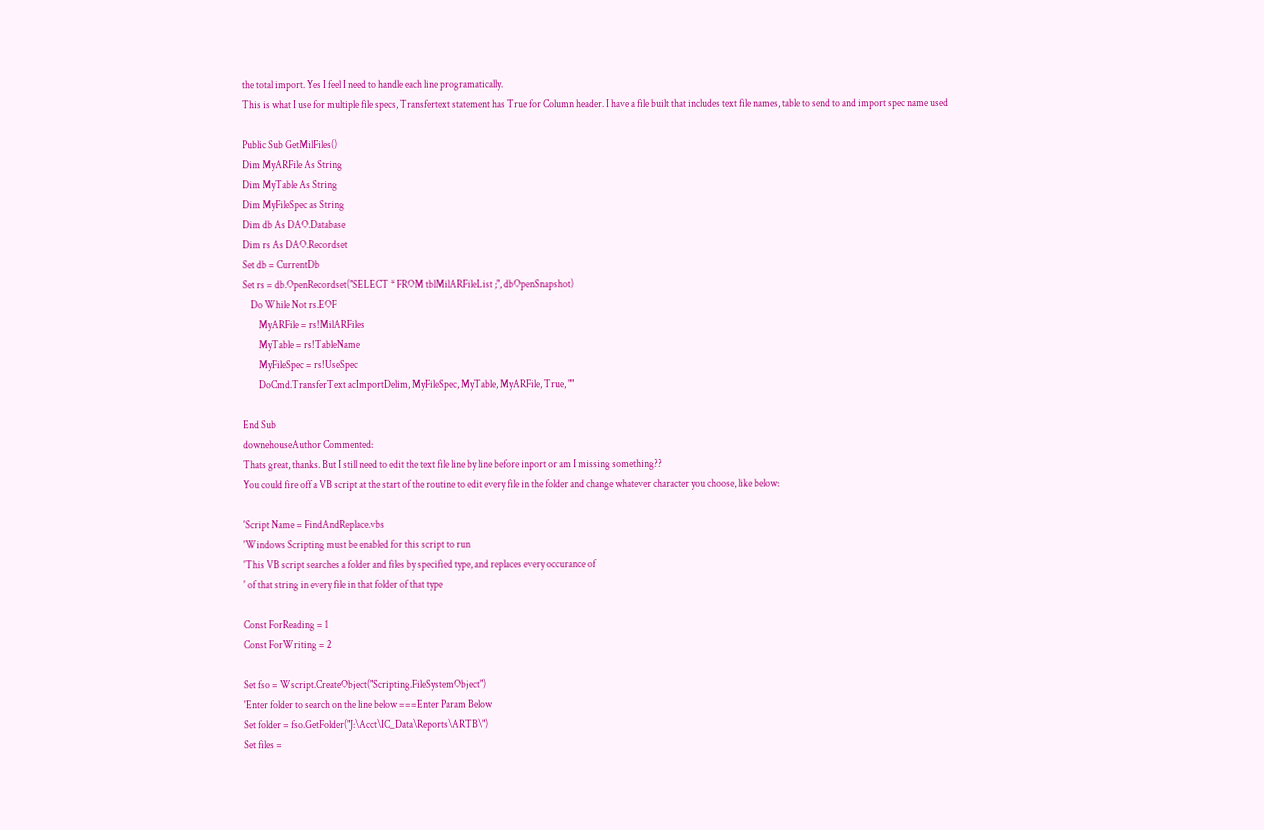the total import. Yes I feel I need to handle each line programatically.
This is what I use for multiple file specs, Transfertext statement has True for Column header. I have a file built that includes text file names, table to send to and import spec name used

Public Sub GetMilFiles()
Dim MyARFile As String
Dim MyTable As String
Dim MyFileSpec as String
Dim db As DAO.Database
Dim rs As DAO.Recordset
Set db = CurrentDb
Set rs = db.OpenRecordset("SELECT * FROM tblMilARFileList ;", dbOpenSnapshot)
    Do While Not rs.EOF
        MyARFile = rs!MilARFiles
        MyTable = rs!TableName
        MyFileSpec = rs!UseSpec
        DoCmd.TransferText acImportDelim, MyFileSpec, MyTable, MyARFile, True, ""

End Sub
downehouseAuthor Commented:
Thats great, thanks. But I still need to edit the text file line by line before inport or am I missing something??
You could fire off a VB script at the start of the routine to edit every file in the folder and change whatever character you choose, like below:

'Script Name = FindAndReplace.vbs
'Windows Scripting must be enabled for this script to run
'This VB script searches a folder and files by specified type, and replaces every occurance of
' of that string in every file in that folder of that type

Const ForReading = 1
Const ForWriting = 2

Set fso = Wscript.CreateObject("Scripting.FileSystemObject")
'Enter folder to search on the line below ===Enter Param Below
Set folder = fso.GetFolder("J:\Acct\IC_Data\Reports\ARTB\")
Set files =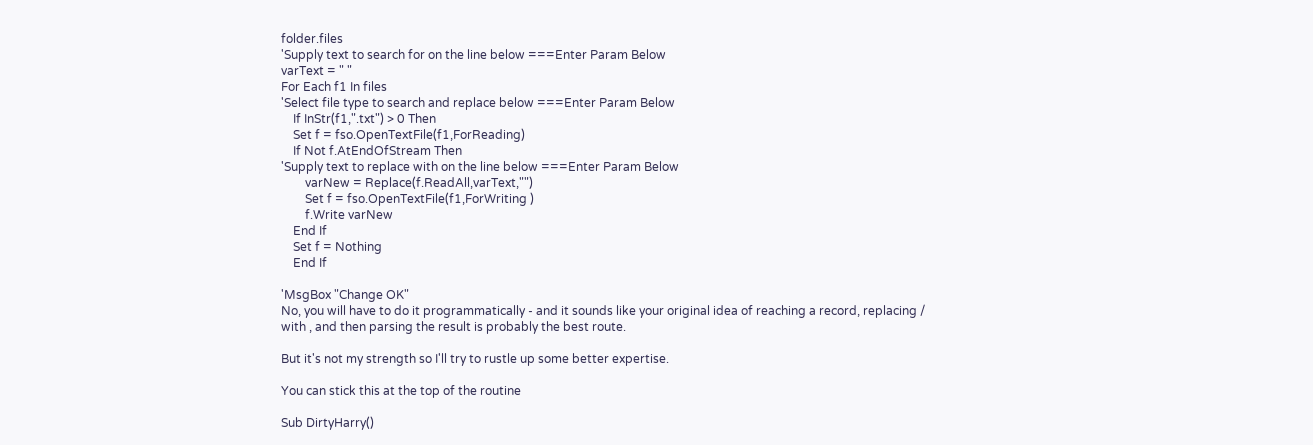folder.files
'Supply text to search for on the line below ===Enter Param Below
varText = " "
For Each f1 In files
'Select file type to search and replace below ===Enter Param Below
    If InStr(f1,".txt") > 0 Then
    Set f = fso.OpenTextFile(f1,ForReading)
    If Not f.AtEndOfStream Then
'Supply text to replace with on the line below ===Enter Param Below
        varNew = Replace(f.ReadAll,varText,"")
        Set f = fso.OpenTextFile(f1,ForWriting )
        f.Write varNew
    End If
    Set f = Nothing
    End If

'MsgBox "Change OK"
No, you will have to do it programmatically - and it sounds like your original idea of reaching a record, replacing / with , and then parsing the result is probably the best route.

But it's not my strength so I'll try to rustle up some better expertise.

You can stick this at the top of the routine

Sub DirtyHarry()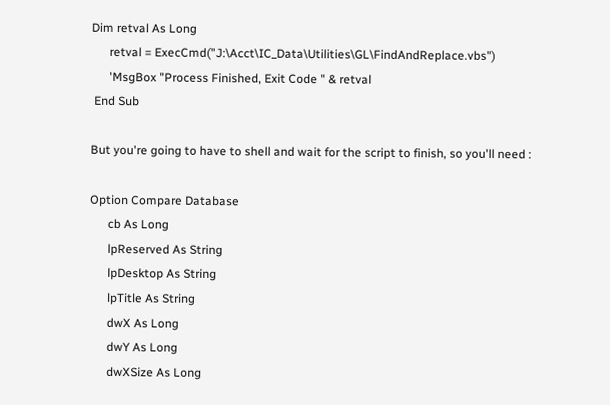Dim retval As Long
      retval = ExecCmd("J:\Acct\IC_Data\Utilities\GL\FindAndReplace.vbs")
      'MsgBox "Process Finished, Exit Code " & retval
 End Sub

But you're going to have to shell and wait for the script to finish, so you'll need :

Option Compare Database
      cb As Long
      lpReserved As String
      lpDesktop As String
      lpTitle As String
      dwX As Long
      dwY As Long
      dwXSize As Long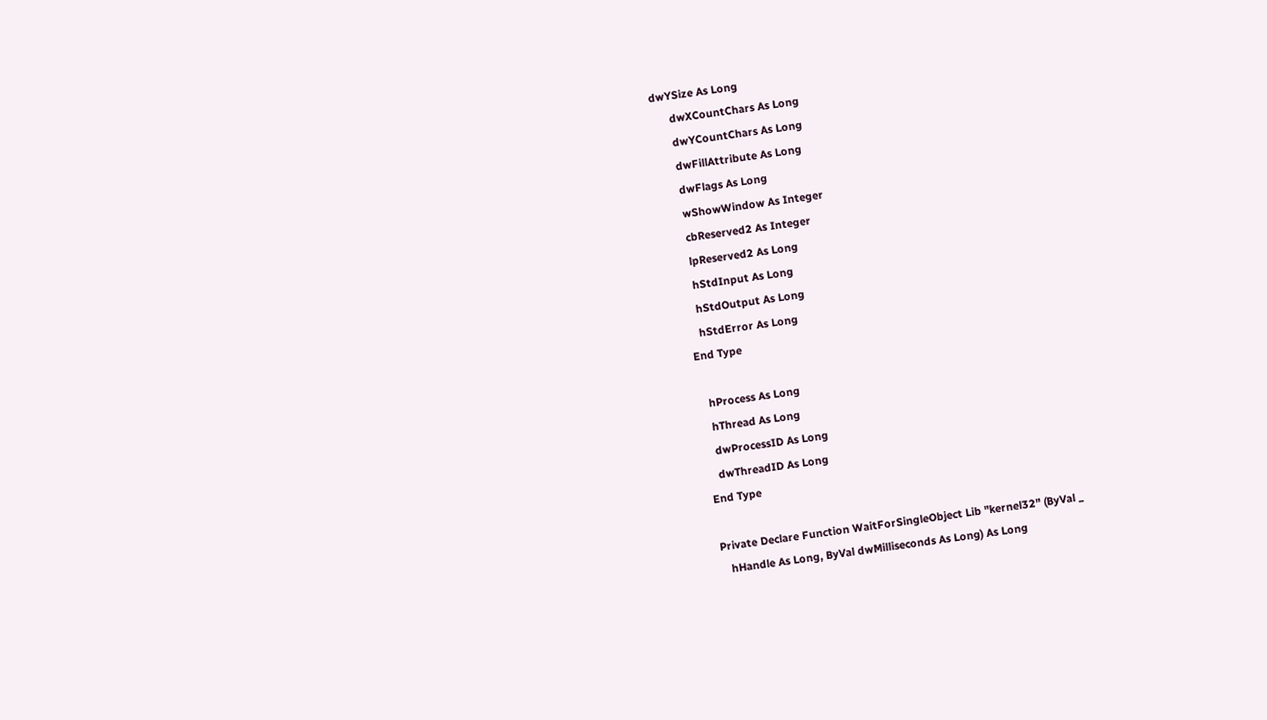dwYSize As Long
      dwXCountChars As Long
      dwYCountChars As Long
      dwFillAttribute As Long
      dwFlags As Long
      wShowWindow As Integer
      cbReserved2 As Integer
      lpReserved2 As Long
      hStdInput As Long
      hStdOutput As Long
      hStdError As Long
   End Type

      hProcess As Long
      hThread As Long
      dwProcessID As Long
      dwThreadID As Long
   End Type

   Private Declare Function WaitForSingleObject Lib "kernel32" (ByVal _
      hHandle As Long, ByVal dwMilliseconds As Long) As Long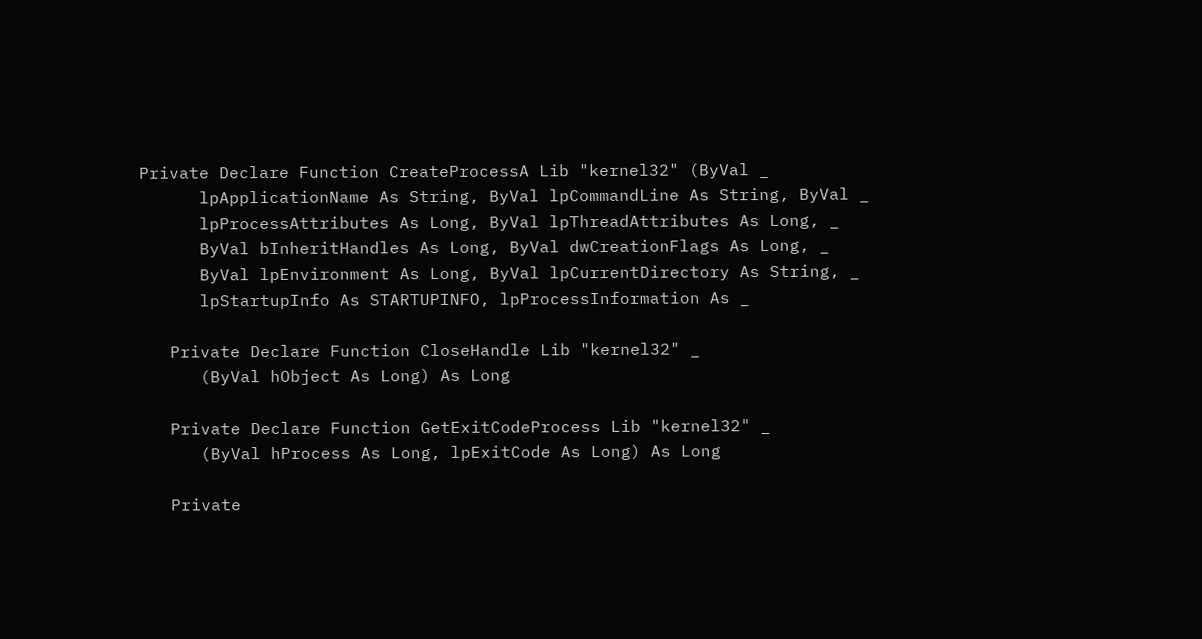Private Declare Function CreateProcessA Lib "kernel32" (ByVal _
      lpApplicationName As String, ByVal lpCommandLine As String, ByVal _
      lpProcessAttributes As Long, ByVal lpThreadAttributes As Long, _
      ByVal bInheritHandles As Long, ByVal dwCreationFlags As Long, _
      ByVal lpEnvironment As Long, ByVal lpCurrentDirectory As String, _
      lpStartupInfo As STARTUPINFO, lpProcessInformation As _

   Private Declare Function CloseHandle Lib "kernel32" _
      (ByVal hObject As Long) As Long

   Private Declare Function GetExitCodeProcess Lib "kernel32" _
      (ByVal hProcess As Long, lpExitCode As Long) As Long

   Private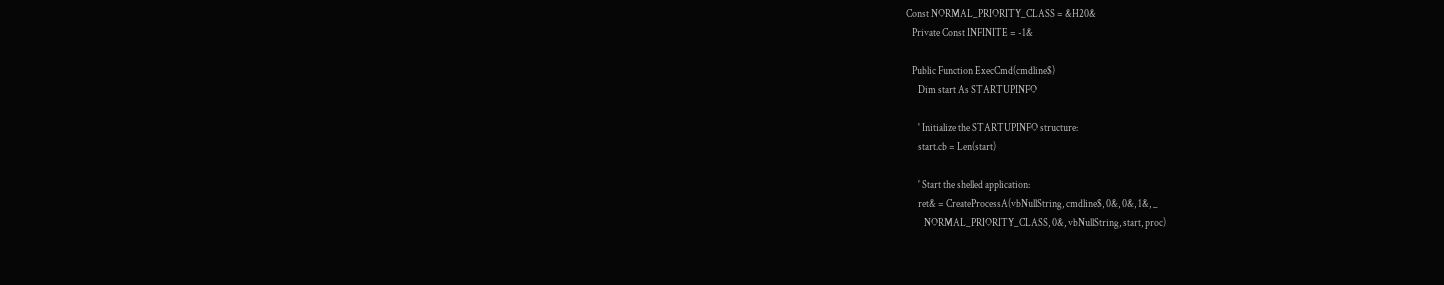Const NORMAL_PRIORITY_CLASS = &H20&
   Private Const INFINITE = -1&

   Public Function ExecCmd(cmdline$)
      Dim start As STARTUPINFO

      ' Initialize the STARTUPINFO structure:
      start.cb = Len(start)

      ' Start the shelled application:
      ret& = CreateProcessA(vbNullString, cmdline$, 0&, 0&, 1&, _
         NORMAL_PRIORITY_CLASS, 0&, vbNullString, start, proc)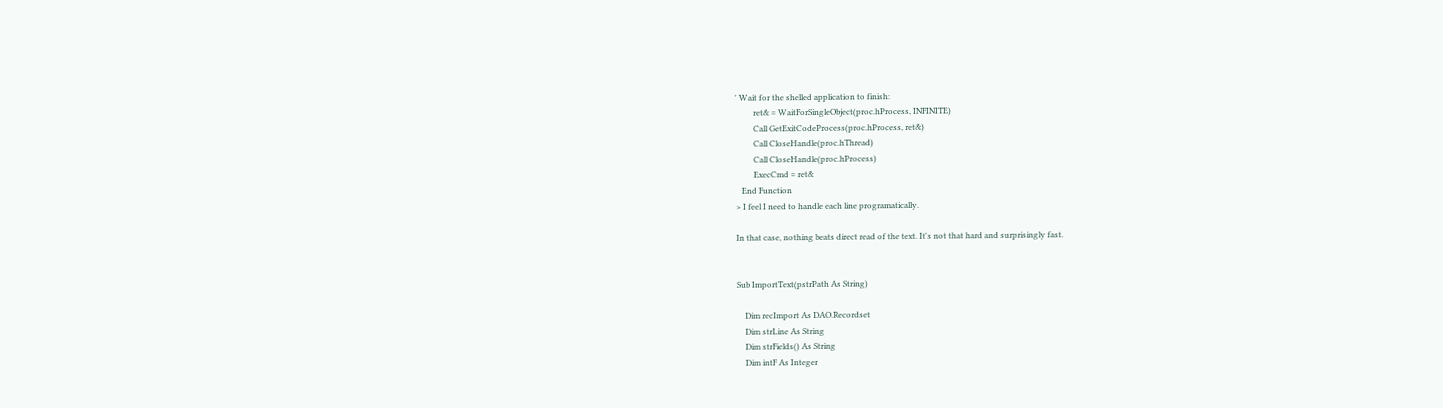' Wait for the shelled application to finish:
         ret& = WaitForSingleObject(proc.hProcess, INFINITE)
         Call GetExitCodeProcess(proc.hProcess, ret&)
         Call CloseHandle(proc.hThread)
         Call CloseHandle(proc.hProcess)
         ExecCmd = ret&
   End Function
> I feel I need to handle each line programatically.

In that case, nothing beats direct read of the text. It's not that hard and surprisingly fast.


Sub ImportText(pstrPath As String)

    Dim recImport As DAO.Recordset
    Dim strLine As String
    Dim strFields() As String
    Dim intF As Integer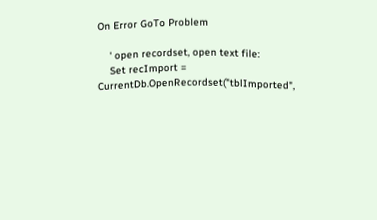On Error GoTo Problem

    ' open recordset, open text file:
    Set recImport = CurrentDb.OpenRecordset("tblImported",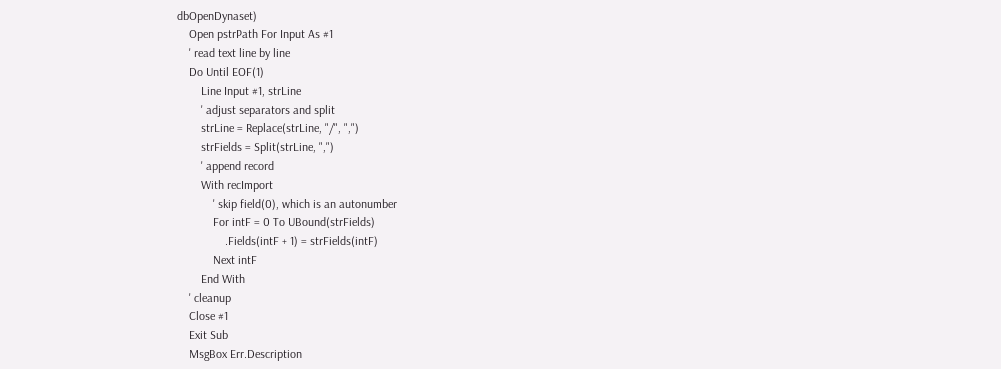dbOpenDynaset)
    Open pstrPath For Input As #1
    ' read text line by line
    Do Until EOF(1)
        Line Input #1, strLine
        ' adjust separators and split
        strLine = Replace(strLine, "/", ",")
        strFields = Split(strLine, ",")
        ' append record
        With recImport
            ' skip field(0), which is an autonumber
            For intF = 0 To UBound(strFields)
                .Fields(intF + 1) = strFields(intF)
            Next intF
        End With
    ' cleanup
    Close #1
    Exit Sub
    MsgBox Err.Description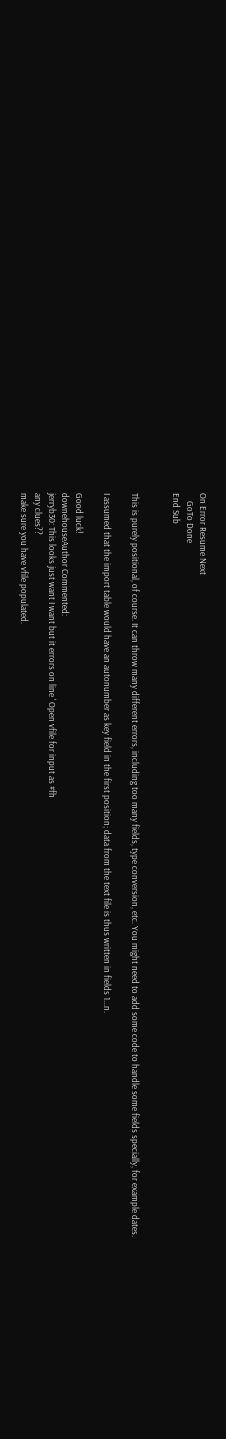On Error Resume Next
    GoTo Done
End Sub


This is purely positional, of course. It can throw many different errors, including too many fields, type conversion, etc. You might need to add some code to handle some fields specially, for example dates.

I assumed that the import table would have an autonumber as key field in the first position; data from the text file is thus written in fields 1...n.

Good luck!
downehouseAuthor Commented:
jerryb30: This looks just want I want but it errors on line ' Open vfile for input as #fh
any clues??
make sure you have vfile populated.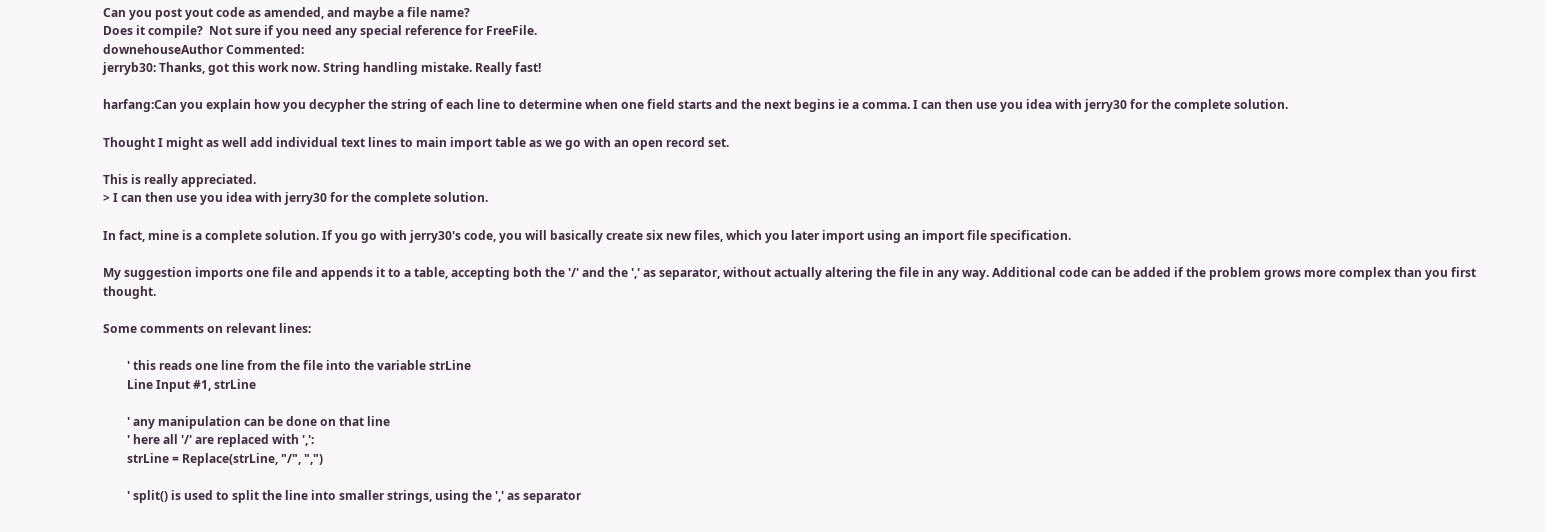Can you post yout code as amended, and maybe a file name?
Does it compile?  Not sure if you need any special reference for FreeFile.
downehouseAuthor Commented:
jerryb30: Thanks, got this work now. String handling mistake. Really fast!

harfang:Can you explain how you decypher the string of each line to determine when one field starts and the next begins ie a comma. I can then use you idea with jerry30 for the complete solution.

Thought I might as well add individual text lines to main import table as we go with an open record set.

This is really appreciated.
> I can then use you idea with jerry30 for the complete solution.

In fact, mine is a complete solution. If you go with jerry30's code, you will basically create six new files, which you later import using an import file specification.

My suggestion imports one file and appends it to a table, accepting both the '/' and the ',' as separator, without actually altering the file in any way. Additional code can be added if the problem grows more complex than you first thought.

Some comments on relevant lines:

        ' this reads one line from the file into the variable strLine
        Line Input #1, strLine

        ' any manipulation can be done on that line
        ' here all '/' are replaced with ',':
        strLine = Replace(strLine, "/", ",")

        ' split() is used to split the line into smaller strings, using the ',' as separator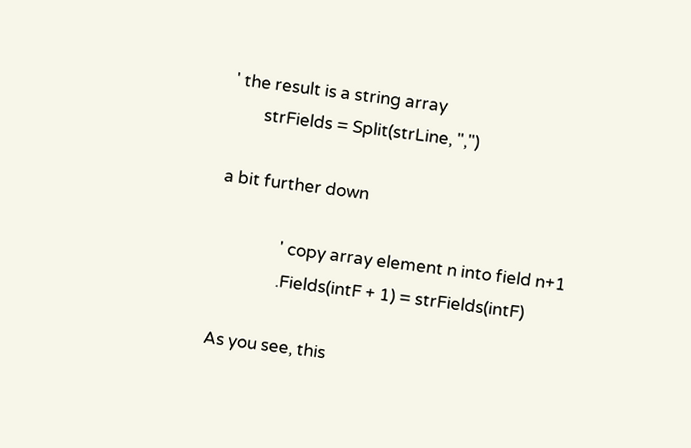' the result is a string array
        strFields = Split(strLine, ",")

a bit further down

                ' copy array element n into field n+1
                .Fields(intF + 1) = strFields(intF)

As you see, this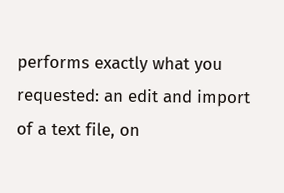performs exactly what you requested: an edit and import of a text file, on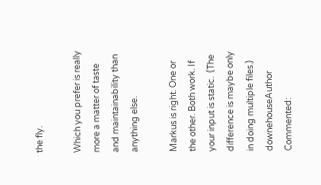the fly.

Which you prefer is really more a matter of taste and maintainability than anything else.

Markus is right. One or the other. Both work. If your input is static.  (The difference is maybe only in doing multiple files.)
downehouseAuthor Commented: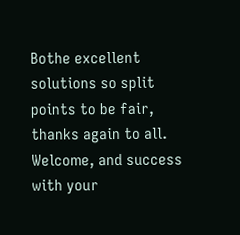Bothe excellent solutions so split points to be fair, thanks again to all.
Welcome, and success with your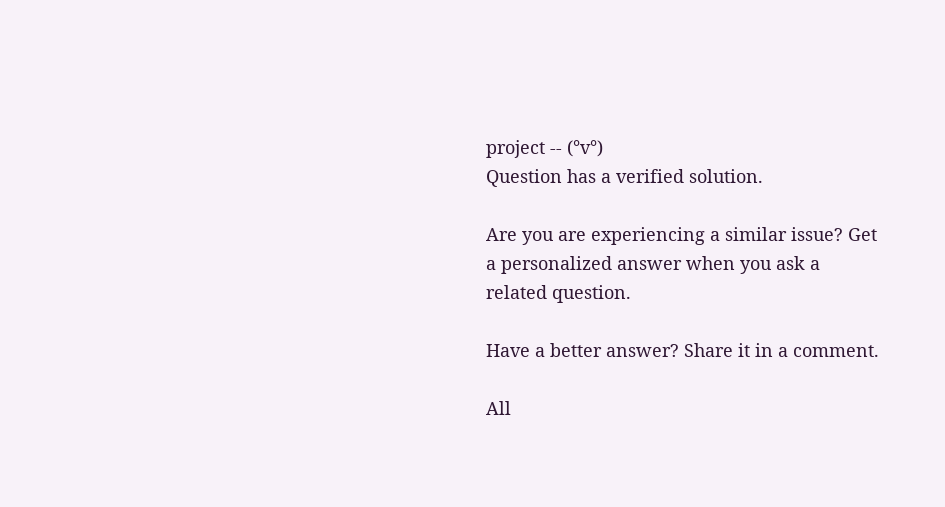project -- (°v°)
Question has a verified solution.

Are you are experiencing a similar issue? Get a personalized answer when you ask a related question.

Have a better answer? Share it in a comment.

All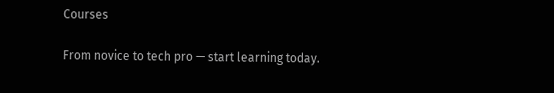Courses

From novice to tech pro — start learning today.